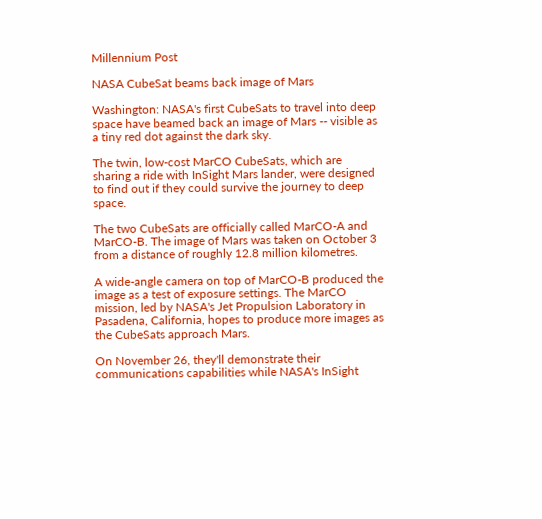Millennium Post

NASA CubeSat beams back image of Mars

Washington: NASA's first CubeSats to travel into deep space have beamed back an image of Mars -- visible as a tiny red dot against the dark sky.

The twin, low-cost MarCO CubeSats, which are sharing a ride with InSight Mars lander, were designed to find out if they could survive the journey to deep space.

The two CubeSats are officially called MarCO-A and MarCO-B. The image of Mars was taken on October 3 from a distance of roughly 12.8 million kilometres.

A wide-angle camera on top of MarCO-B produced the image as a test of exposure settings. The MarCO mission, led by NASA's Jet Propulsion Laboratory in Pasadena, California, hopes to produce more images as the CubeSats approach Mars.

On November 26, they'll demonstrate their communications capabilities while NASA's InSight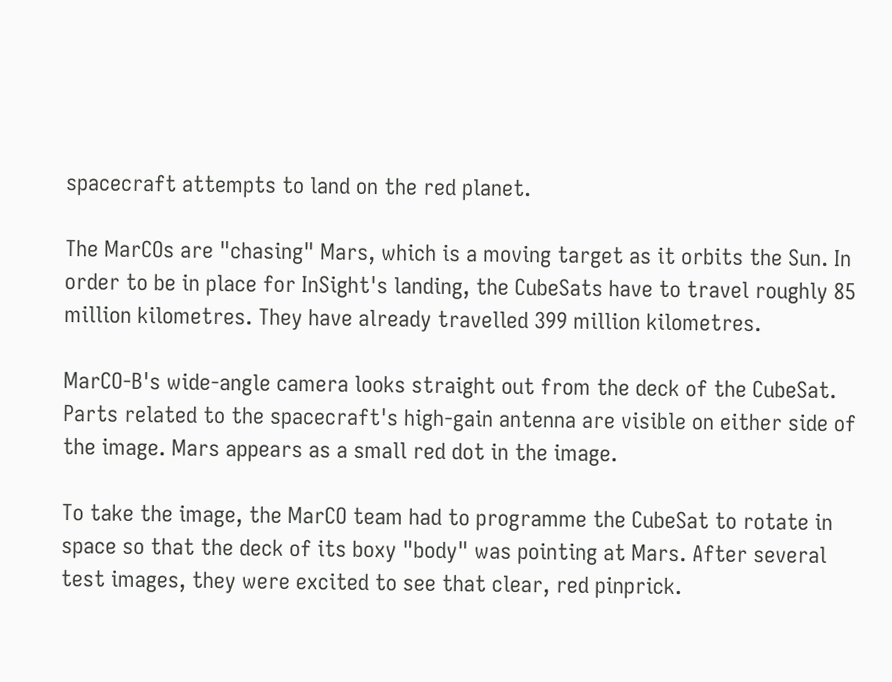spacecraft attempts to land on the red planet.

The MarCOs are "chasing" Mars, which is a moving target as it orbits the Sun. In order to be in place for InSight's landing, the CubeSats have to travel roughly 85 million kilometres. They have already travelled 399 million kilometres.

MarCO-B's wide-angle camera looks straight out from the deck of the CubeSat. Parts related to the spacecraft's high-gain antenna are visible on either side of the image. Mars appears as a small red dot in the image.

To take the image, the MarCO team had to programme the CubeSat to rotate in space so that the deck of its boxy "body" was pointing at Mars. After several test images, they were excited to see that clear, red pinprick.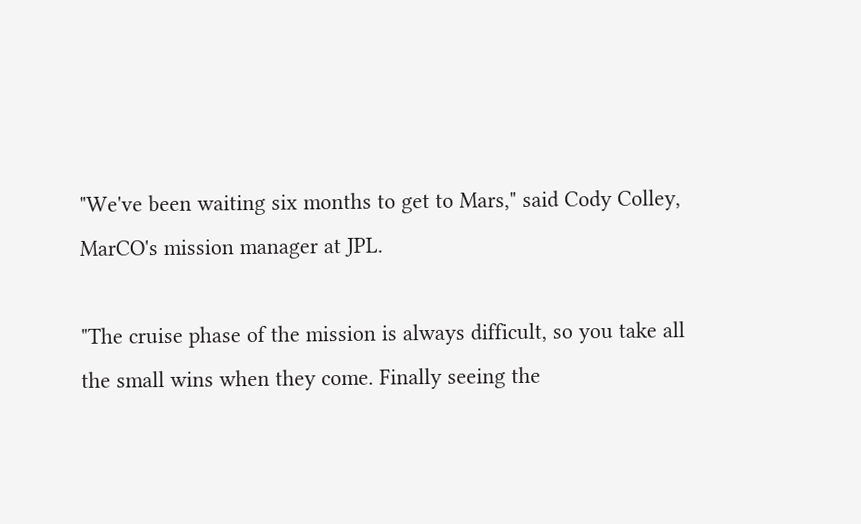"We've been waiting six months to get to Mars," said Cody Colley, MarCO's mission manager at JPL.

"The cruise phase of the mission is always difficult, so you take all the small wins when they come. Finally seeing the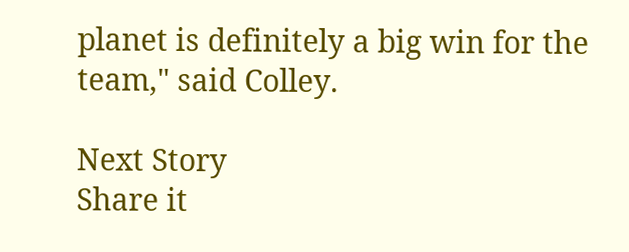planet is definitely a big win for the team," said Colley.

Next Story
Share it